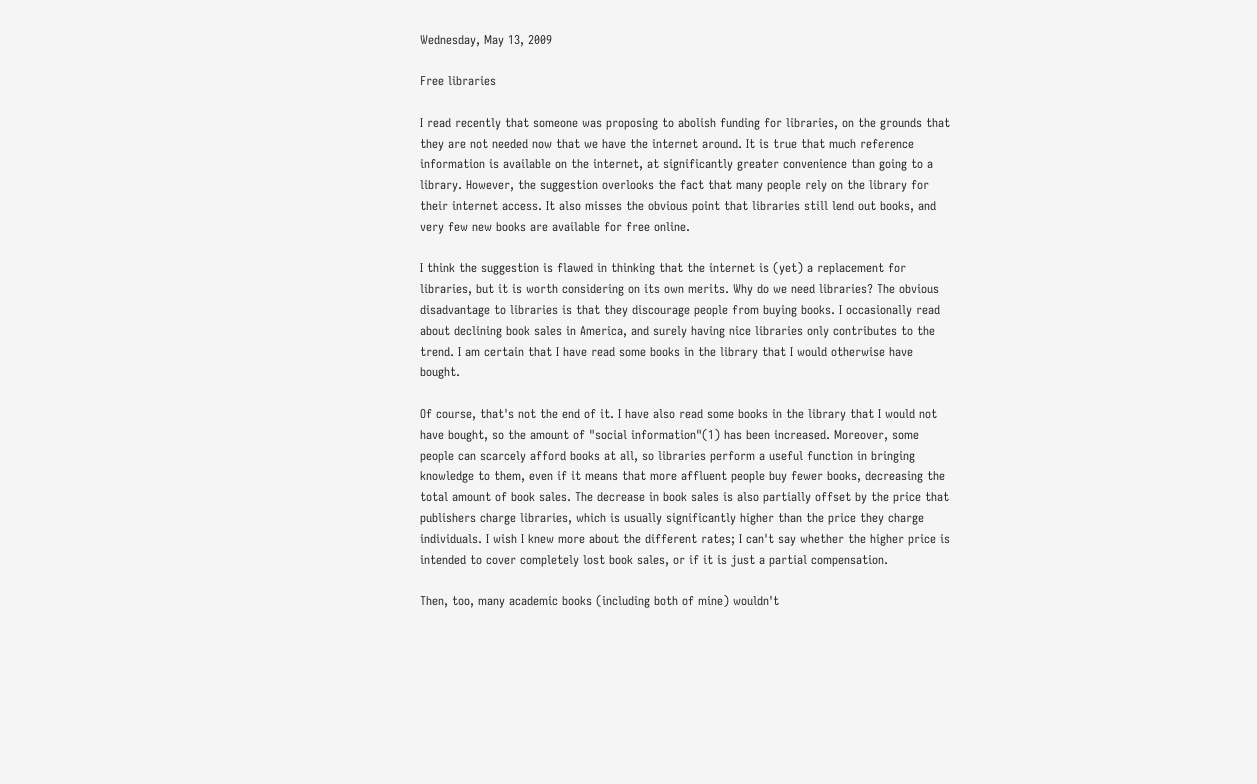Wednesday, May 13, 2009

Free libraries

I read recently that someone was proposing to abolish funding for libraries, on the grounds that they are not needed now that we have the internet around. It is true that much reference information is available on the internet, at significantly greater convenience than going to a library. However, the suggestion overlooks the fact that many people rely on the library for their internet access. It also misses the obvious point that libraries still lend out books, and very few new books are available for free online.

I think the suggestion is flawed in thinking that the internet is (yet) a replacement for libraries, but it is worth considering on its own merits. Why do we need libraries? The obvious disadvantage to libraries is that they discourage people from buying books. I occasionally read about declining book sales in America, and surely having nice libraries only contributes to the trend. I am certain that I have read some books in the library that I would otherwise have bought.

Of course, that's not the end of it. I have also read some books in the library that I would not have bought, so the amount of "social information"(1) has been increased. Moreover, some people can scarcely afford books at all, so libraries perform a useful function in bringing knowledge to them, even if it means that more affluent people buy fewer books, decreasing the total amount of book sales. The decrease in book sales is also partially offset by the price that publishers charge libraries, which is usually significantly higher than the price they charge individuals. I wish I knew more about the different rates; I can't say whether the higher price is intended to cover completely lost book sales, or if it is just a partial compensation.

Then, too, many academic books (including both of mine) wouldn't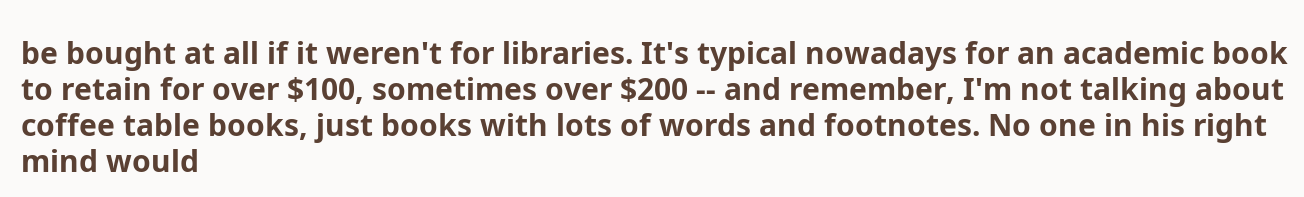be bought at all if it weren't for libraries. It's typical nowadays for an academic book to retain for over $100, sometimes over $200 -- and remember, I'm not talking about coffee table books, just books with lots of words and footnotes. No one in his right mind would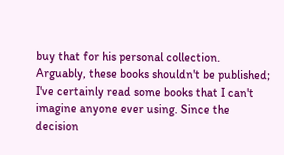buy that for his personal collection. Arguably, these books shouldn't be published; I've certainly read some books that I can't imagine anyone ever using. Since the decision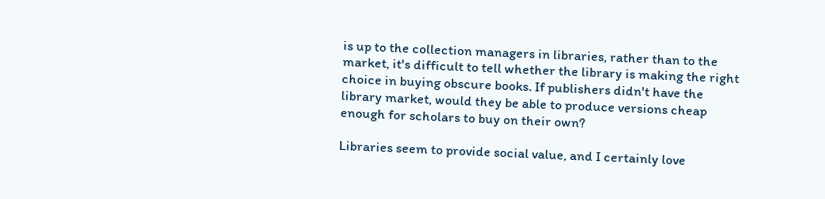is up to the collection managers in libraries, rather than to the market, it's difficult to tell whether the library is making the right choice in buying obscure books. If publishers didn't have the library market, would they be able to produce versions cheap enough for scholars to buy on their own?

Libraries seem to provide social value, and I certainly love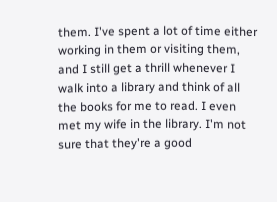them. I've spent a lot of time either working in them or visiting them, and I still get a thrill whenever I walk into a library and think of all the books for me to read. I even met my wife in the library. I'm not sure that they're a good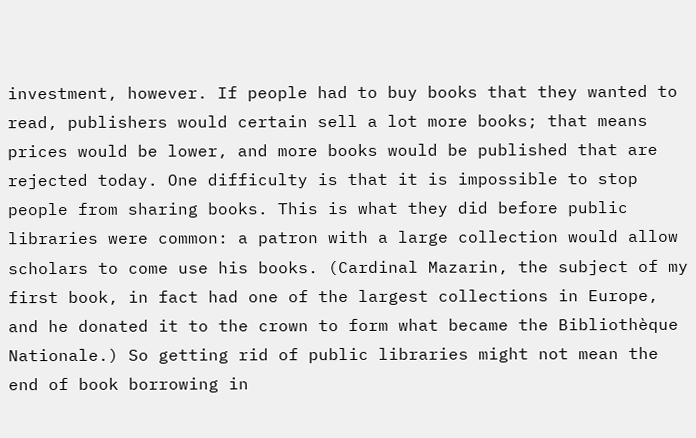investment, however. If people had to buy books that they wanted to read, publishers would certain sell a lot more books; that means prices would be lower, and more books would be published that are rejected today. One difficulty is that it is impossible to stop people from sharing books. This is what they did before public libraries were common: a patron with a large collection would allow scholars to come use his books. (Cardinal Mazarin, the subject of my first book, in fact had one of the largest collections in Europe, and he donated it to the crown to form what became the Bibliothèque Nationale.) So getting rid of public libraries might not mean the end of book borrowing in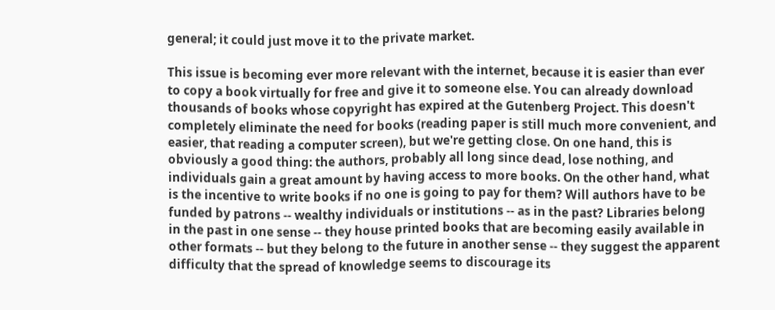general; it could just move it to the private market.

This issue is becoming ever more relevant with the internet, because it is easier than ever to copy a book virtually for free and give it to someone else. You can already download thousands of books whose copyright has expired at the Gutenberg Project. This doesn't completely eliminate the need for books (reading paper is still much more convenient, and easier, that reading a computer screen), but we're getting close. On one hand, this is obviously a good thing: the authors, probably all long since dead, lose nothing, and individuals gain a great amount by having access to more books. On the other hand, what is the incentive to write books if no one is going to pay for them? Will authors have to be funded by patrons -- wealthy individuals or institutions -- as in the past? Libraries belong in the past in one sense -- they house printed books that are becoming easily available in other formats -- but they belong to the future in another sense -- they suggest the apparent difficulty that the spread of knowledge seems to discourage its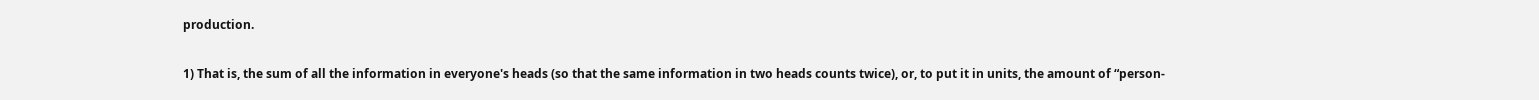production.

1) That is, the sum of all the information in everyone's heads (so that the same information in two heads counts twice), or, to put it in units, the amount of “person-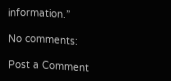information.”

No comments:

Post a Comment